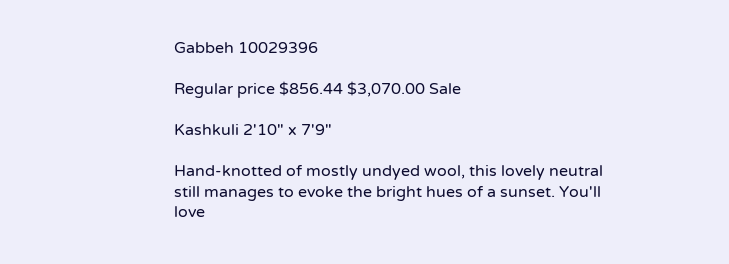Gabbeh 10029396

Regular price $856.44 $3,070.00 Sale

Kashkuli 2'10" x 7'9"

Hand-knotted of mostly undyed wool, this lovely neutral still manages to evoke the bright hues of a sunset. You'll love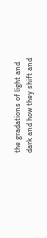the gradations of light and dark and how they shift and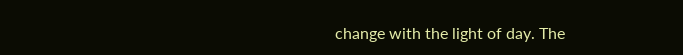change with the light of day. The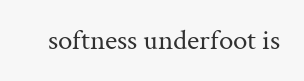softness underfoot is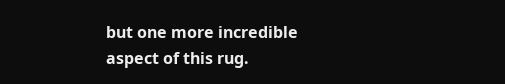but one more incredible aspect of this rug.